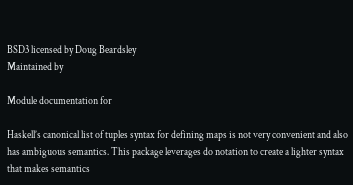BSD3 licensed by Doug Beardsley
Maintained by

Module documentation for

Haskell’s canonical list of tuples syntax for defining maps is not very convenient and also has ambiguous semantics. This package leverages do notation to create a lighter syntax that makes semantics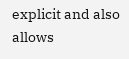explicit and also allows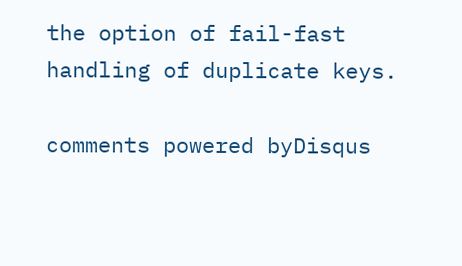the option of fail-fast handling of duplicate keys.

comments powered byDisqus